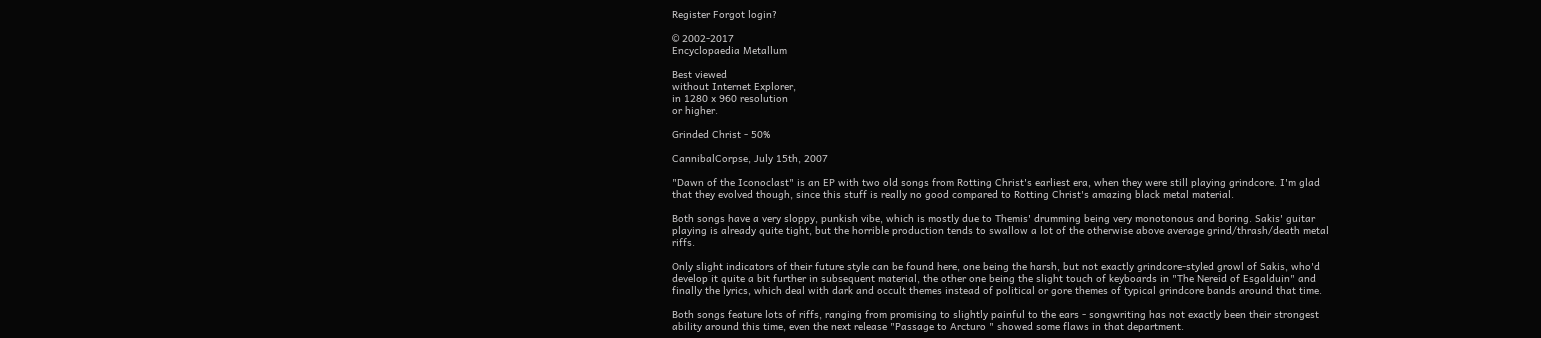Register Forgot login?

© 2002-2017
Encyclopaedia Metallum

Best viewed
without Internet Explorer,
in 1280 x 960 resolution
or higher.

Grinded Christ - 50%

CannibalCorpse, July 15th, 2007

"Dawn of the Iconoclast" is an EP with two old songs from Rotting Christ's earliest era, when they were still playing grindcore. I'm glad that they evolved though, since this stuff is really no good compared to Rotting Christ's amazing black metal material.

Both songs have a very sloppy, punkish vibe, which is mostly due to Themis' drumming being very monotonous and boring. Sakis' guitar playing is already quite tight, but the horrible production tends to swallow a lot of the otherwise above average grind/thrash/death metal riffs.

Only slight indicators of their future style can be found here, one being the harsh, but not exactly grindcore-styled growl of Sakis, who'd develop it quite a bit further in subsequent material, the other one being the slight touch of keyboards in "The Nereid of Esgalduin" and finally the lyrics, which deal with dark and occult themes instead of political or gore themes of typical grindcore bands around that time.

Both songs feature lots of riffs, ranging from promising to slightly painful to the ears - songwriting has not exactly been their strongest ability around this time, even the next release "Passage to Arcturo " showed some flaws in that department.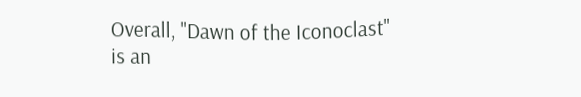Overall, "Dawn of the Iconoclast" is an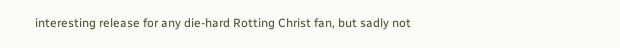interesting release for any die-hard Rotting Christ fan, but sadly not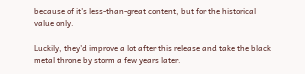because of it's less-than-great content, but for the historical value only.

Luckily, they'd improve a lot after this release and take the black metal throne by storm a few years later.